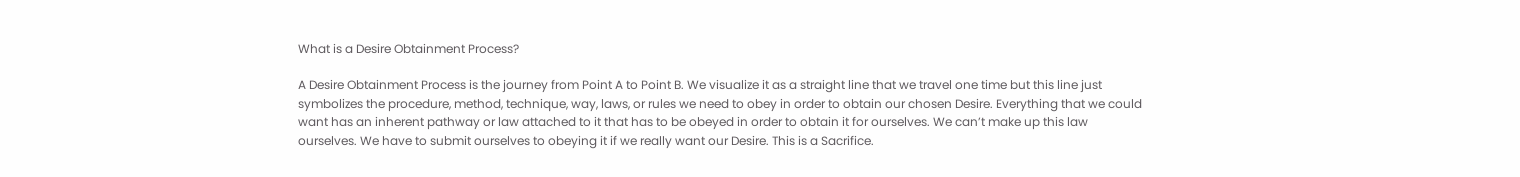What is a Desire Obtainment Process?

A Desire Obtainment Process is the journey from Point A to Point B. We visualize it as a straight line that we travel one time but this line just symbolizes the procedure, method, technique, way, laws, or rules we need to obey in order to obtain our chosen Desire. Everything that we could want has an inherent pathway or law attached to it that has to be obeyed in order to obtain it for ourselves. We can’t make up this law ourselves. We have to submit ourselves to obeying it if we really want our Desire. This is a Sacrifice.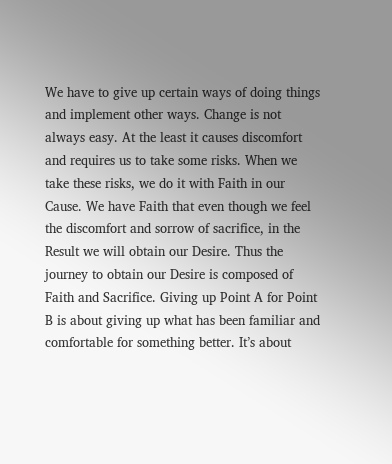We have to give up certain ways of doing things and implement other ways. Change is not always easy. At the least it causes discomfort and requires us to take some risks. When we take these risks, we do it with Faith in our Cause. We have Faith that even though we feel the discomfort and sorrow of sacrifice, in the Result we will obtain our Desire. Thus the journey to obtain our Desire is composed of Faith and Sacrifice. Giving up Point A for Point B is about giving up what has been familiar and comfortable for something better. It’s about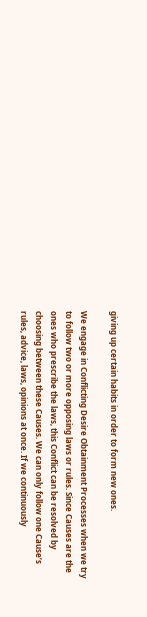giving up certain habits in order to form new ones.

We engage in Conflicting Desire Obtainment Processes when we try to follow two or more opposing laws or rules. Since Causes are the ones who prescribe the laws, this Conflict can be resolved by choosing between these Causes. We can only follow one Cause’s rules, advice, laws, opinions at once. If we continuously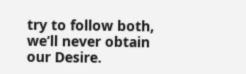try to follow both, we’ll never obtain our Desire.